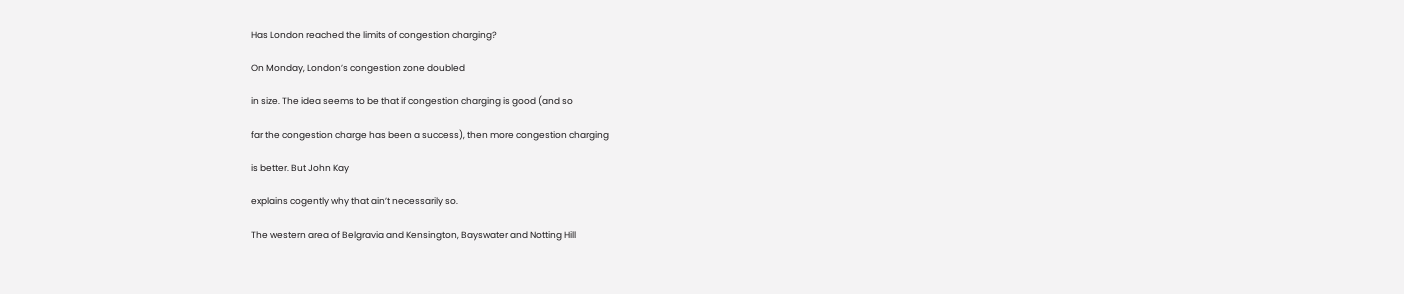Has London reached the limits of congestion charging?

On Monday, London’s congestion zone doubled

in size. The idea seems to be that if congestion charging is good (and so

far the congestion charge has been a success), then more congestion charging

is better. But John Kay

explains cogently why that ain’t necessarily so.

The western area of Belgravia and Kensington, Bayswater and Notting Hill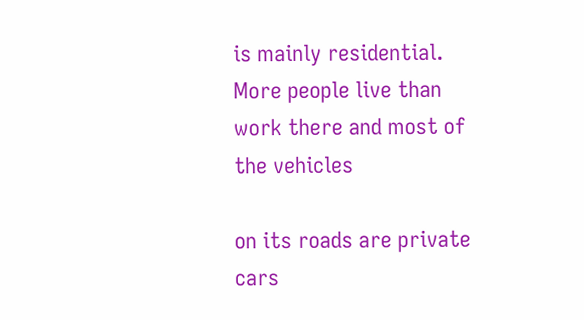is mainly residential. More people live than work there and most of the vehicles

on its roads are private cars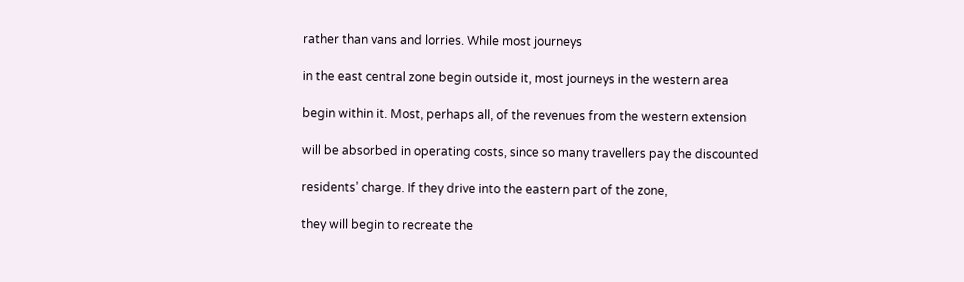rather than vans and lorries. While most journeys

in the east central zone begin outside it, most journeys in the western area

begin within it. Most, perhaps all, of the revenues from the western extension

will be absorbed in operating costs, since so many travellers pay the discounted

residents’ charge. If they drive into the eastern part of the zone,

they will begin to recreate the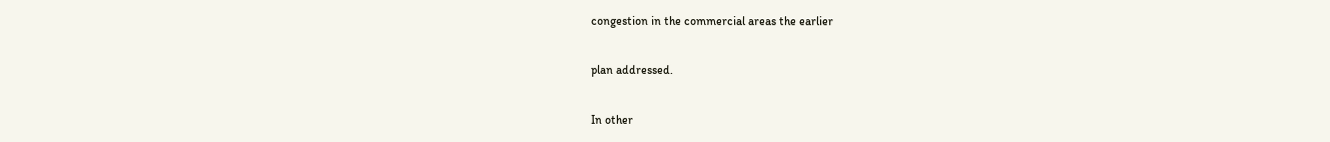congestion in the commercial areas the earlier

plan addressed.

In other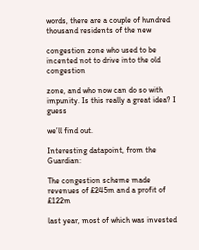words, there are a couple of hundred thousand residents of the new

congestion zone who used to be incented not to drive into the old congestion

zone, and who now can do so with impunity. Is this really a great idea? I guess

we’ll find out.

Interesting datapoint, from the Guardian:

The congestion scheme made revenues of £245m and a profit of £122m

last year, most of which was invested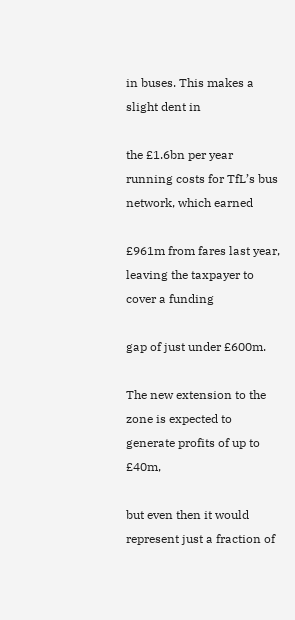in buses. This makes a slight dent in

the £1.6bn per year running costs for TfL’s bus network, which earned

£961m from fares last year, leaving the taxpayer to cover a funding

gap of just under £600m.

The new extension to the zone is expected to generate profits of up to £40m,

but even then it would represent just a fraction of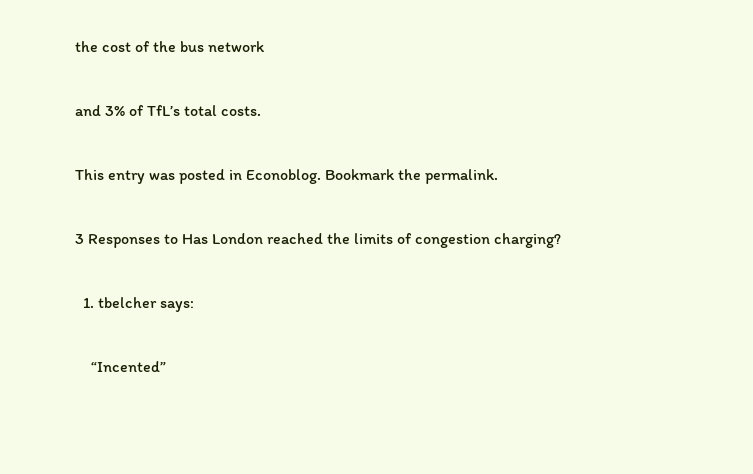the cost of the bus network

and 3% of TfL’s total costs.

This entry was posted in Econoblog. Bookmark the permalink.

3 Responses to Has London reached the limits of congestion charging?

  1. tbelcher says:

    “Incented”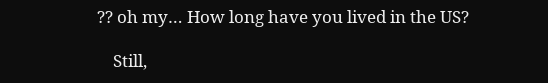?? oh my… How long have you lived in the US?

    Still,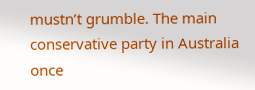mustn’t grumble. The main conservative party in Australia once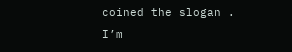coined the slogan . I’m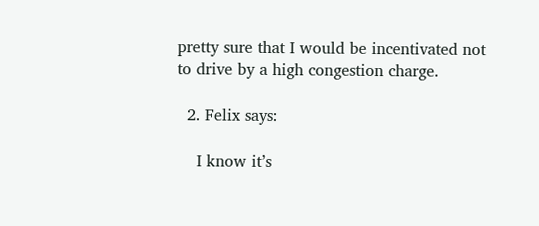pretty sure that I would be incentivated not to drive by a high congestion charge.

  2. Felix says:

    I know it’s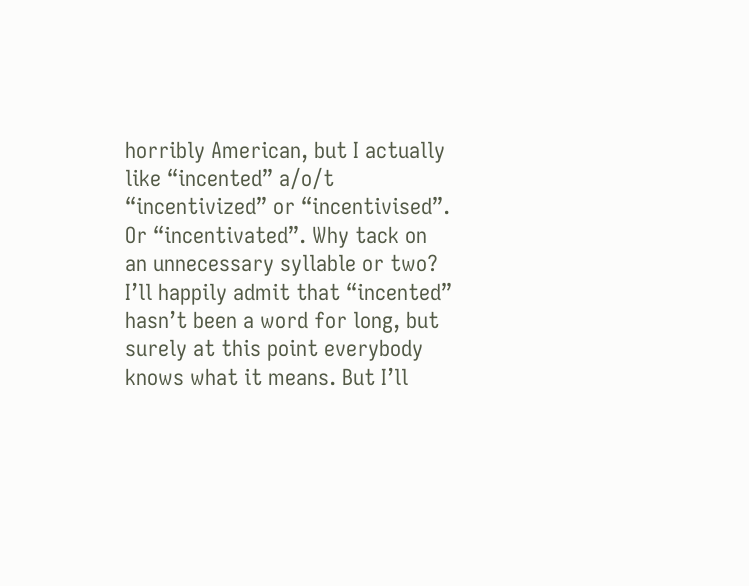horribly American, but I actually like “incented” a/o/t “incentivized” or “incentivised”. Or “incentivated”. Why tack on an unnecessary syllable or two? I’ll happily admit that “incented” hasn’t been a word for long, but surely at this point everybody knows what it means. But I’ll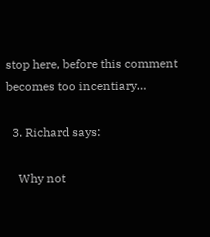stop here, before this comment becomes too incentiary…

  3. Richard says:

    Why not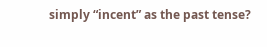simply “incent” as the past tense?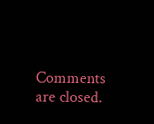Comments are closed.